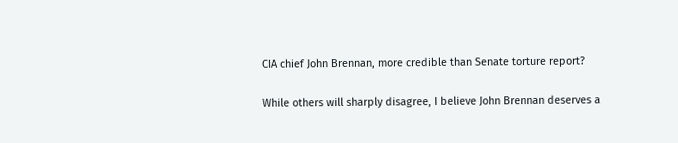CIA chief John Brennan, more credible than Senate torture report?

While others will sharply disagree, I believe John Brennan deserves a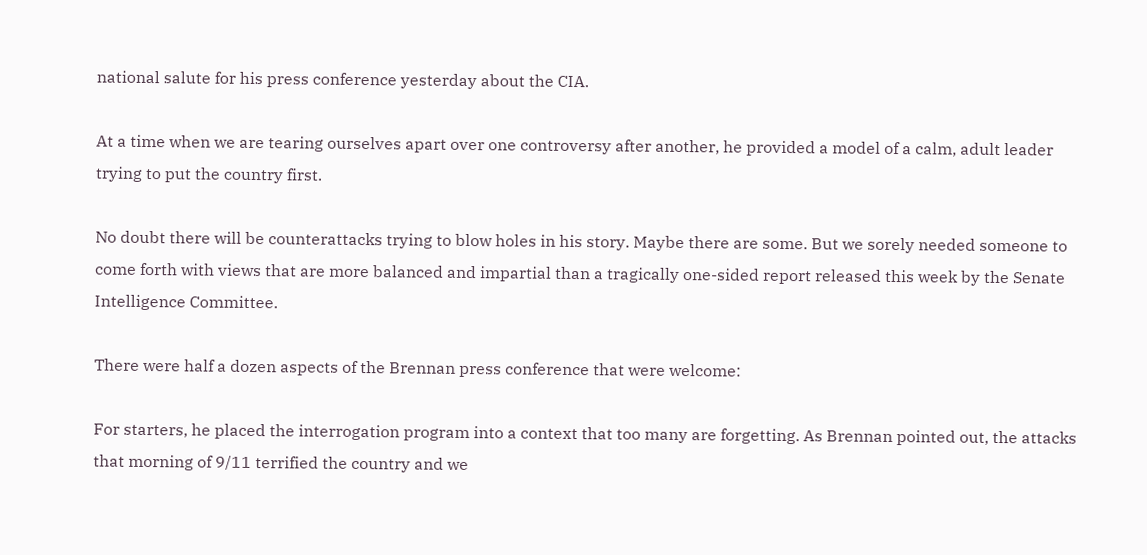national salute for his press conference yesterday about the CIA.

At a time when we are tearing ourselves apart over one controversy after another, he provided a model of a calm, adult leader trying to put the country first.

No doubt there will be counterattacks trying to blow holes in his story. Maybe there are some. But we sorely needed someone to come forth with views that are more balanced and impartial than a tragically one-sided report released this week by the Senate Intelligence Committee.

There were half a dozen aspects of the Brennan press conference that were welcome:

For starters, he placed the interrogation program into a context that too many are forgetting. As Brennan pointed out, the attacks that morning of 9/11 terrified the country and we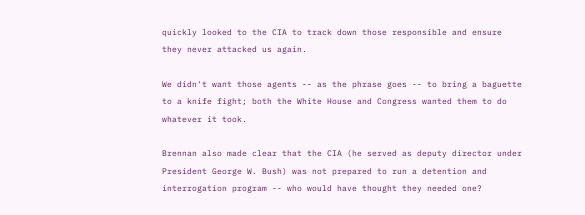quickly looked to the CIA to track down those responsible and ensure they never attacked us again.

We didn't want those agents -- as the phrase goes -- to bring a baguette to a knife fight; both the White House and Congress wanted them to do whatever it took.

Brennan also made clear that the CIA (he served as deputy director under President George W. Bush) was not prepared to run a detention and interrogation program -- who would have thought they needed one?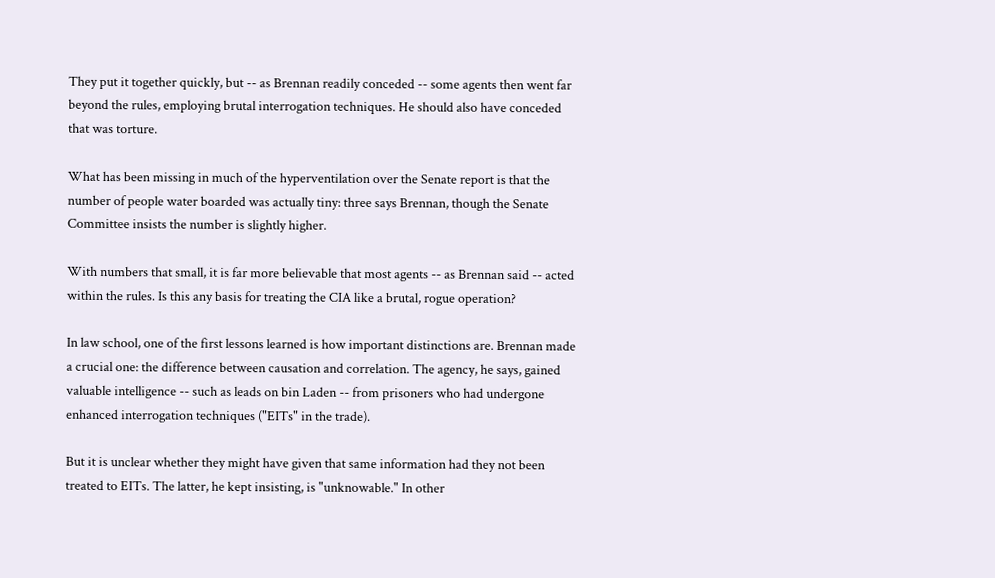They put it together quickly, but -- as Brennan readily conceded -- some agents then went far beyond the rules, employing brutal interrogation techniques. He should also have conceded that was torture.

What has been missing in much of the hyperventilation over the Senate report is that the number of people water boarded was actually tiny: three says Brennan, though the Senate Committee insists the number is slightly higher.

With numbers that small, it is far more believable that most agents -- as Brennan said -- acted within the rules. Is this any basis for treating the CIA like a brutal, rogue operation?

In law school, one of the first lessons learned is how important distinctions are. Brennan made a crucial one: the difference between causation and correlation. The agency, he says, gained valuable intelligence -- such as leads on bin Laden -- from prisoners who had undergone enhanced interrogation techniques ("EITs" in the trade).

But it is unclear whether they might have given that same information had they not been treated to EITs. The latter, he kept insisting, is "unknowable." In other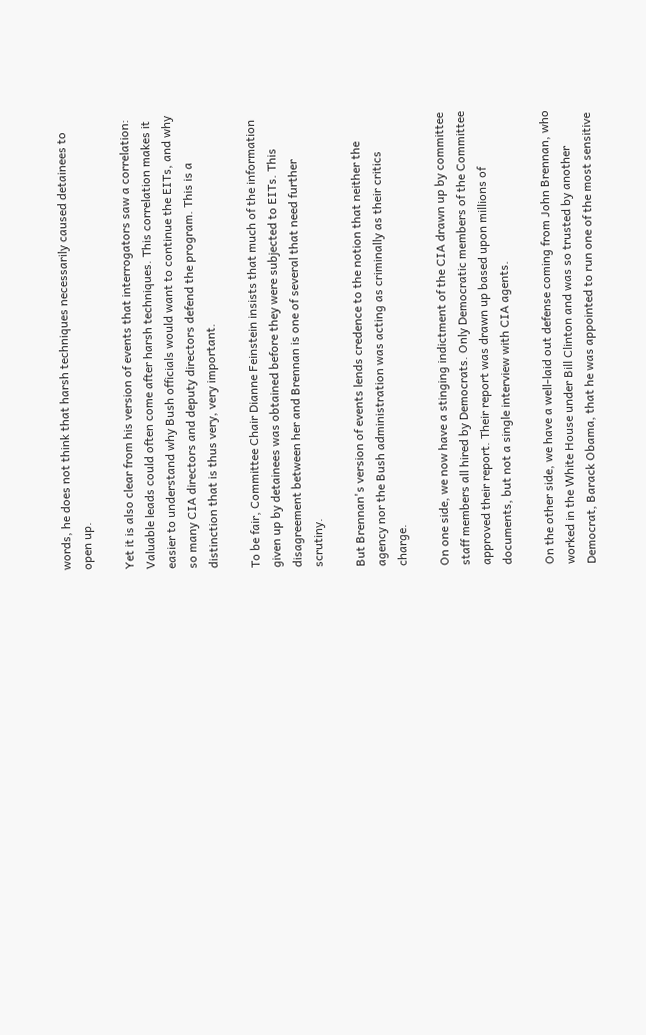words, he does not think that harsh techniques necessarily caused detainees to open up.

Yet it is also clear from his version of events that interrogators saw a correlation: Valuable leads could often come after harsh techniques. This correlation makes it easier to understand why Bush officials would want to continue the EITs, and why so many CIA directors and deputy directors defend the program. This is a distinction that is thus very, very important.

To be fair, Committee Chair Dianne Feinstein insists that much of the information given up by detainees was obtained before they were subjected to EITs. This disagreement between her and Brennan is one of several that need further scrutiny.

But Brennan's version of events lends credence to the notion that neither the agency nor the Bush administration was acting as criminally as their critics charge.

On one side, we now have a stinging indictment of the CIA drawn up by committee staff members all hired by Democrats. Only Democratic members of the Committee approved their report. Their report was drawn up based upon millions of documents, but not a single interview with CIA agents.

On the other side, we have a well-laid out defense coming from John Brennan, who worked in the White House under Bill Clinton and was so trusted by another Democrat, Barack Obama, that he was appointed to run one of the most sensitive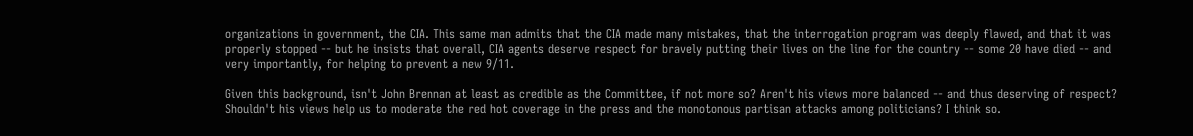organizations in government, the CIA. This same man admits that the CIA made many mistakes, that the interrogation program was deeply flawed, and that it was properly stopped -- but he insists that overall, CIA agents deserve respect for bravely putting their lives on the line for the country -- some 20 have died -- and very importantly, for helping to prevent a new 9/11.

Given this background, isn't John Brennan at least as credible as the Committee, if not more so? Aren't his views more balanced -- and thus deserving of respect? Shouldn't his views help us to moderate the red hot coverage in the press and the monotonous partisan attacks among politicians? I think so.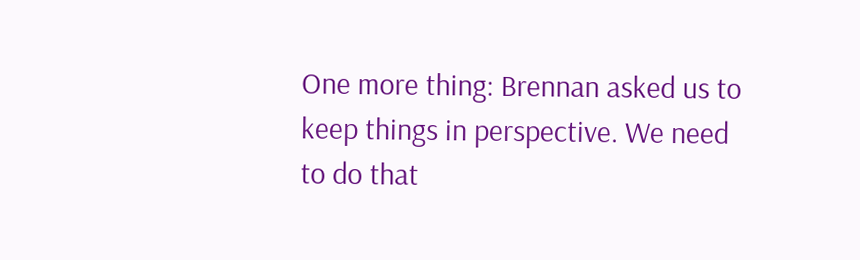One more thing: Brennan asked us to keep things in perspective. We need to do that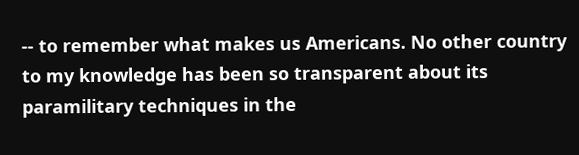-- to remember what makes us Americans. No other country to my knowledge has been so transparent about its paramilitary techniques in the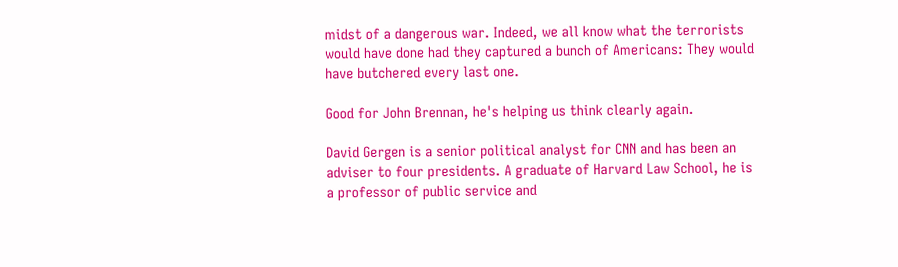midst of a dangerous war. Indeed, we all know what the terrorists would have done had they captured a bunch of Americans: They would have butchered every last one.

Good for John Brennan, he's helping us think clearly again.

David Gergen is a senior political analyst for CNN and has been an adviser to four presidents. A graduate of Harvard Law School, he is a professor of public service and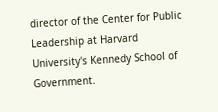director of the Center for Public Leadership at Harvard University's Kennedy School of Government.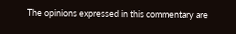The opinions expressed in this commentary are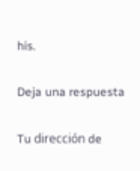his.

Deja una respuesta

Tu dirección de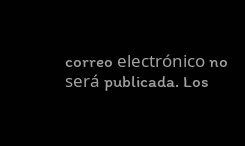correo electrónico no será publicada. Los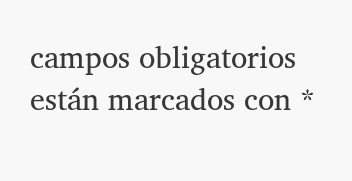campos obligatorios están marcados con *